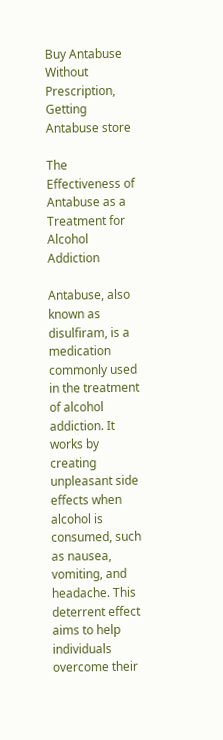Buy Antabuse Without Prescription, Getting Antabuse store

The Effectiveness of Antabuse as a Treatment for Alcohol Addiction

Antabuse, also known as disulfiram, is a medication commonly used in the treatment of alcohol addiction. It works by creating unpleasant side effects when alcohol is consumed, such as nausea, vomiting, and headache. This deterrent effect aims to help individuals overcome their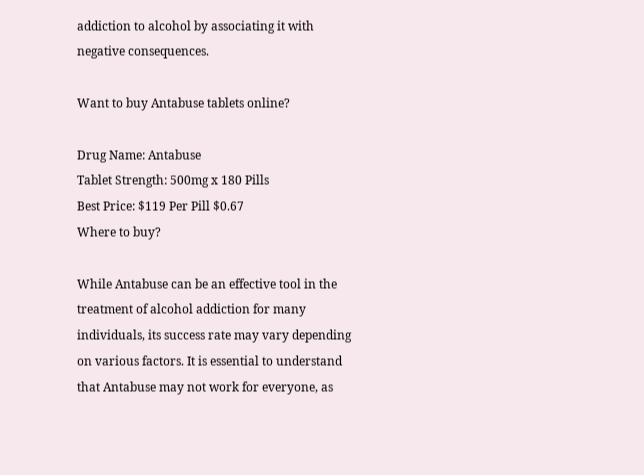addiction to alcohol by associating it with negative consequences.

Want to buy Antabuse tablets online?

Drug Name: Antabuse
Tablet Strength: 500mg x 180 Pills
Best Price: $119 Per Pill $0.67
Where to buy?

While Antabuse can be an effective tool in the treatment of alcohol addiction for many individuals, its success rate may vary depending on various factors. It is essential to understand that Antabuse may not work for everyone, as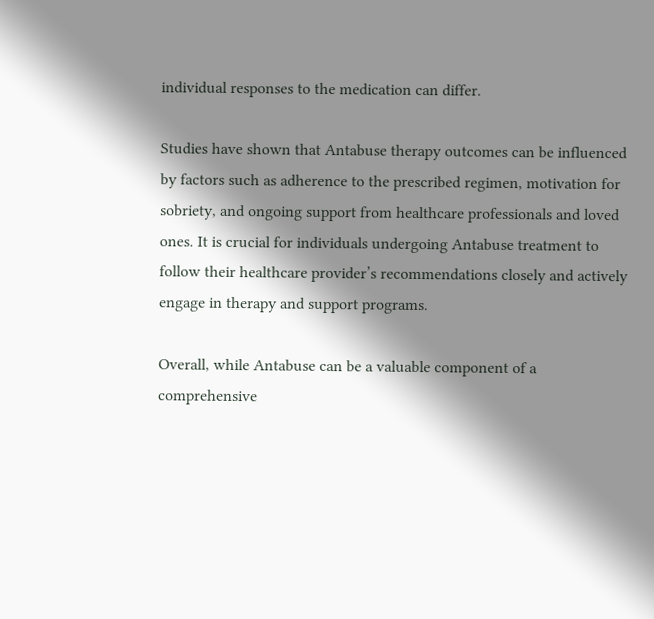individual responses to the medication can differ.

Studies have shown that Antabuse therapy outcomes can be influenced by factors such as adherence to the prescribed regimen, motivation for sobriety, and ongoing support from healthcare professionals and loved ones. It is crucial for individuals undergoing Antabuse treatment to follow their healthcare provider’s recommendations closely and actively engage in therapy and support programs.

Overall, while Antabuse can be a valuable component of a comprehensive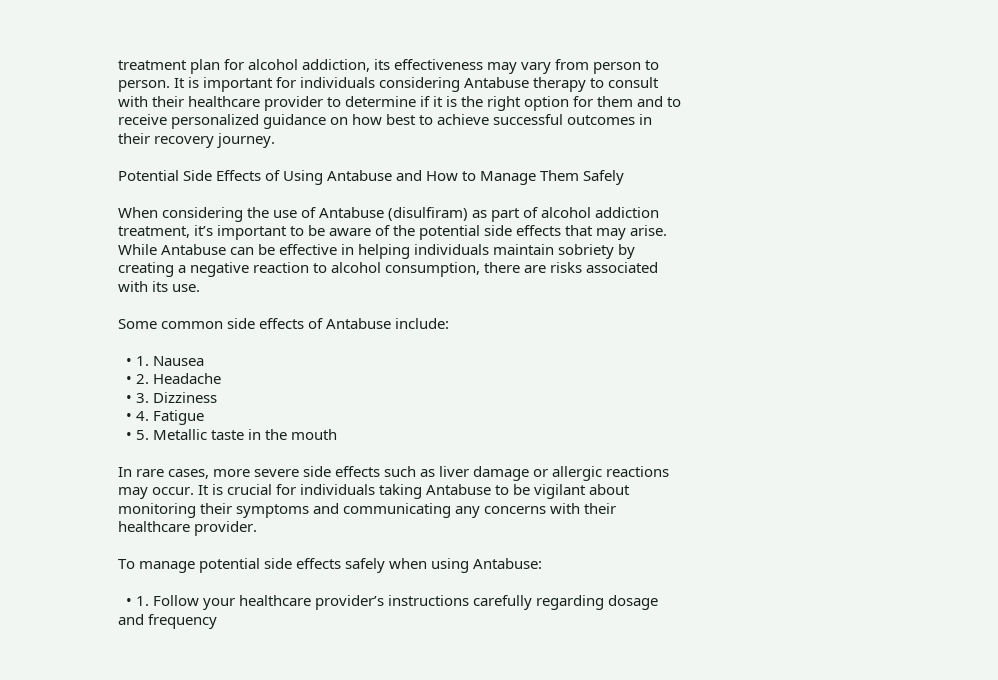treatment plan for alcohol addiction, its effectiveness may vary from person to person. It is important for individuals considering Antabuse therapy to consult with their healthcare provider to determine if it is the right option for them and to receive personalized guidance on how best to achieve successful outcomes in their recovery journey.

Potential Side Effects of Using Antabuse and How to Manage Them Safely

When considering the use of Antabuse (disulfiram) as part of alcohol addiction treatment, it’s important to be aware of the potential side effects that may arise. While Antabuse can be effective in helping individuals maintain sobriety by creating a negative reaction to alcohol consumption, there are risks associated with its use.

Some common side effects of Antabuse include:

  • 1. Nausea
  • 2. Headache
  • 3. Dizziness
  • 4. Fatigue
  • 5. Metallic taste in the mouth

In rare cases, more severe side effects such as liver damage or allergic reactions may occur. It is crucial for individuals taking Antabuse to be vigilant about monitoring their symptoms and communicating any concerns with their healthcare provider.

To manage potential side effects safely when using Antabuse:

  • 1. Follow your healthcare provider’s instructions carefully regarding dosage and frequency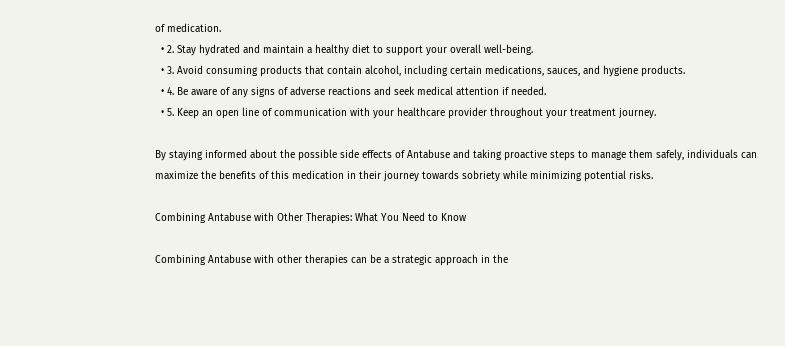of medication.
  • 2. Stay hydrated and maintain a healthy diet to support your overall well-being.
  • 3. Avoid consuming products that contain alcohol, including certain medications, sauces, and hygiene products.
  • 4. Be aware of any signs of adverse reactions and seek medical attention if needed.
  • 5. Keep an open line of communication with your healthcare provider throughout your treatment journey.

By staying informed about the possible side effects of Antabuse and taking proactive steps to manage them safely, individuals can maximize the benefits of this medication in their journey towards sobriety while minimizing potential risks.

Combining Antabuse with Other Therapies: What You Need to Know

Combining Antabuse with other therapies can be a strategic approach in the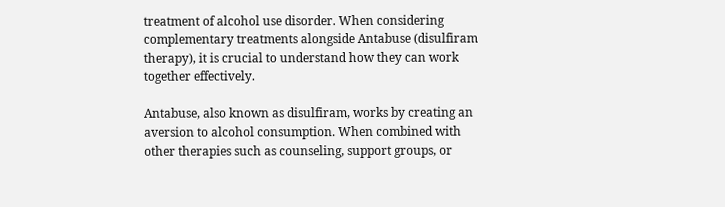treatment of alcohol use disorder. When considering complementary treatments alongside Antabuse (disulfiram therapy), it is crucial to understand how they can work together effectively.

Antabuse, also known as disulfiram, works by creating an aversion to alcohol consumption. When combined with other therapies such as counseling, support groups, or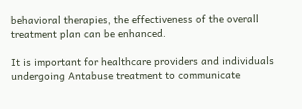behavioral therapies, the effectiveness of the overall treatment plan can be enhanced.

It is important for healthcare providers and individuals undergoing Antabuse treatment to communicate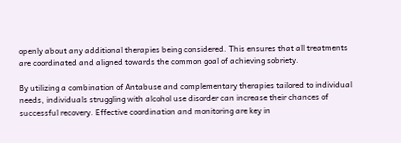openly about any additional therapies being considered. This ensures that all treatments are coordinated and aligned towards the common goal of achieving sobriety.

By utilizing a combination of Antabuse and complementary therapies tailored to individual needs, individuals struggling with alcohol use disorder can increase their chances of successful recovery. Effective coordination and monitoring are key in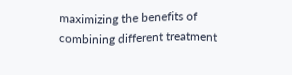maximizing the benefits of combining different treatment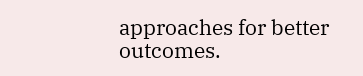approaches for better outcomes.